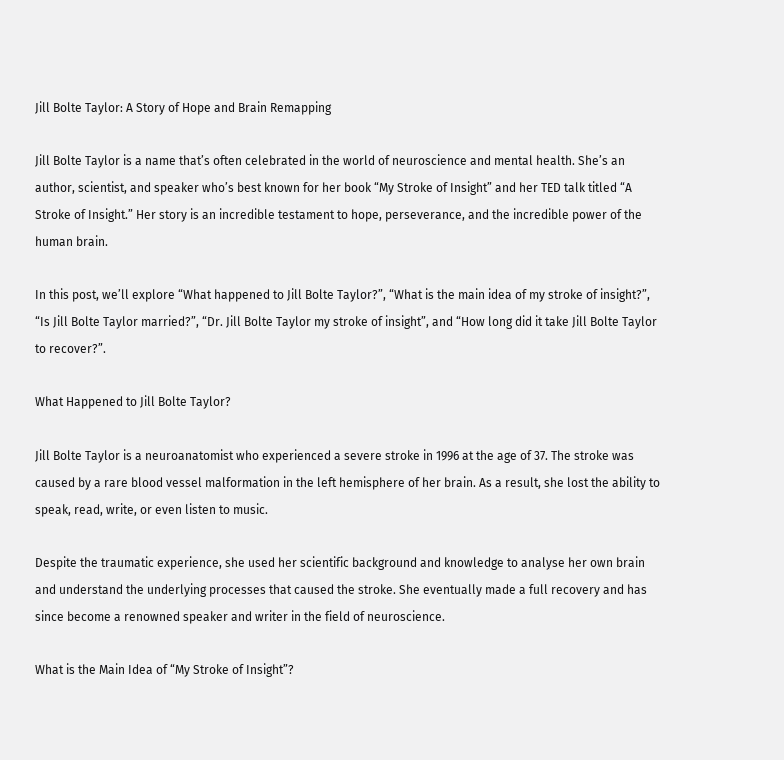Jill Bolte Taylor: A Story of Hope and Brain Remapping

Jill Bolte Taylor is a name that’s often celebrated in the world of neuroscience and mental health. She’s an author, scientist, and speaker who’s best known for her book “My Stroke of Insight” and her TED talk titled “A Stroke of Insight.” Her story is an incredible testament to hope, perseverance, and the incredible power of the human brain.

In this post, we’ll explore “What happened to Jill Bolte Taylor?”, “What is the main idea of my stroke of insight?”, “Is Jill Bolte Taylor married?”, “Dr. Jill Bolte Taylor my stroke of insight”, and “How long did it take Jill Bolte Taylor to recover?”.

What Happened to Jill Bolte Taylor?

Jill Bolte Taylor is a neuroanatomist who experienced a severe stroke in 1996 at the age of 37. The stroke was caused by a rare blood vessel malformation in the left hemisphere of her brain. As a result, she lost the ability to speak, read, write, or even listen to music.

Despite the traumatic experience, she used her scientific background and knowledge to analyse her own brain and understand the underlying processes that caused the stroke. She eventually made a full recovery and has since become a renowned speaker and writer in the field of neuroscience.

What is the Main Idea of “My Stroke of Insight”?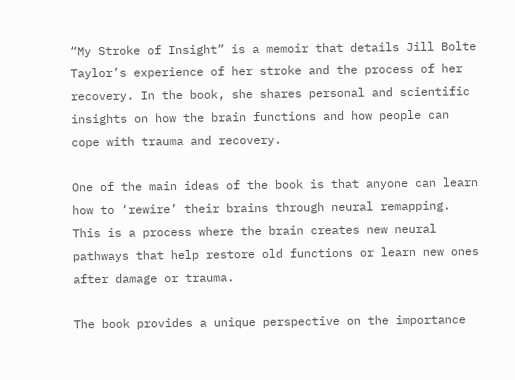“My Stroke of Insight” is a memoir that details Jill Bolte Taylor’s experience of her stroke and the process of her recovery. In the book, she shares personal and scientific insights on how the brain functions and how people can cope with trauma and recovery.

One of the main ideas of the book is that anyone can learn how to ‘rewire’ their brains through neural remapping. This is a process where the brain creates new neural pathways that help restore old functions or learn new ones after damage or trauma.

The book provides a unique perspective on the importance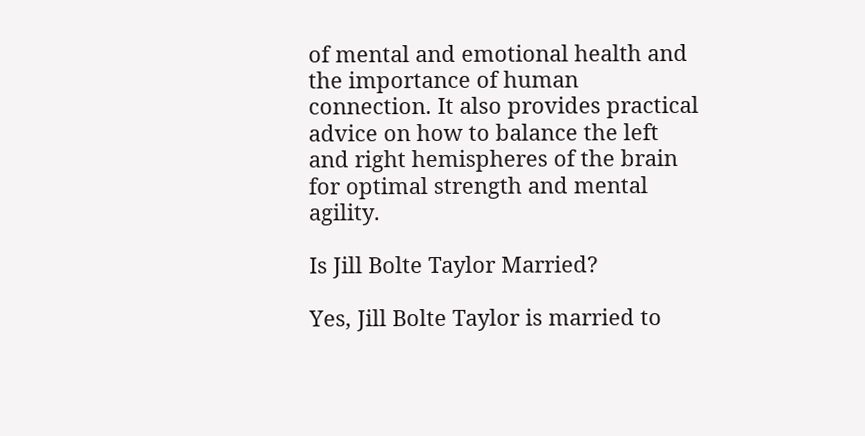of mental and emotional health and the importance of human connection. It also provides practical advice on how to balance the left and right hemispheres of the brain for optimal strength and mental agility.

Is Jill Bolte Taylor Married?

Yes, Jill Bolte Taylor is married to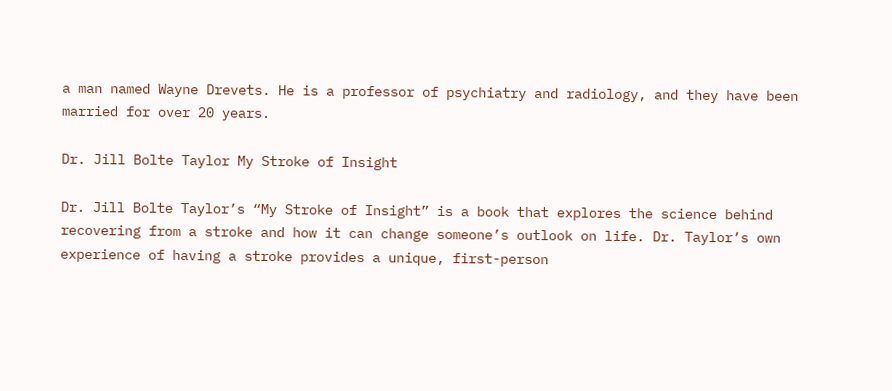a man named Wayne Drevets. He is a professor of psychiatry and radiology, and they have been married for over 20 years.

Dr. Jill Bolte Taylor My Stroke of Insight

Dr. Jill Bolte Taylor’s “My Stroke of Insight” is a book that explores the science behind recovering from a stroke and how it can change someone’s outlook on life. Dr. Taylor’s own experience of having a stroke provides a unique, first-person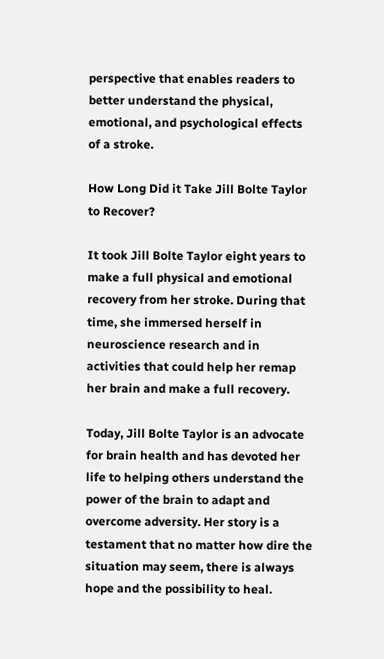perspective that enables readers to better understand the physical, emotional, and psychological effects of a stroke.

How Long Did it Take Jill Bolte Taylor to Recover?

It took Jill Bolte Taylor eight years to make a full physical and emotional recovery from her stroke. During that time, she immersed herself in neuroscience research and in activities that could help her remap her brain and make a full recovery.

Today, Jill Bolte Taylor is an advocate for brain health and has devoted her life to helping others understand the power of the brain to adapt and overcome adversity. Her story is a testament that no matter how dire the situation may seem, there is always hope and the possibility to heal.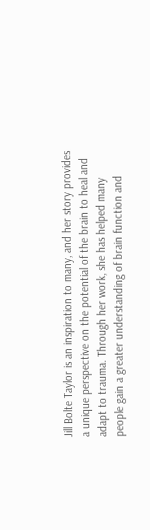Jill Bolte Taylor is an inspiration to many, and her story provides a unique perspective on the potential of the brain to heal and adapt to trauma. Through her work, she has helped many people gain a greater understanding of brain function and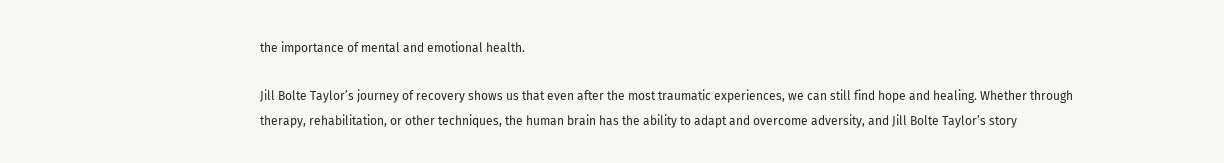the importance of mental and emotional health.

Jill Bolte Taylor’s journey of recovery shows us that even after the most traumatic experiences, we can still find hope and healing. Whether through therapy, rehabilitation, or other techniques, the human brain has the ability to adapt and overcome adversity, and Jill Bolte Taylor’s story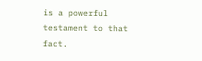is a powerful testament to that fact.